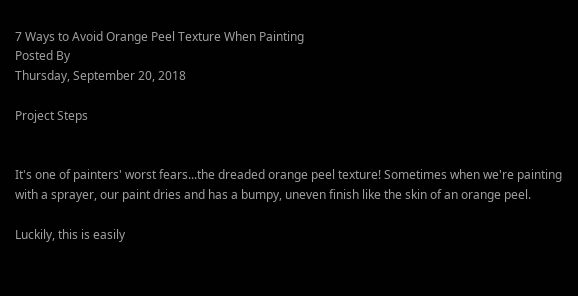7 Ways to Avoid Orange Peel Texture When Painting
Posted By
Thursday, September 20, 2018

Project Steps


It's one of painters' worst fears...the dreaded orange peel texture! Sometimes when we're painting with a sprayer, our paint dries and has a bumpy, uneven finish like the skin of an orange peel.

Luckily, this is easily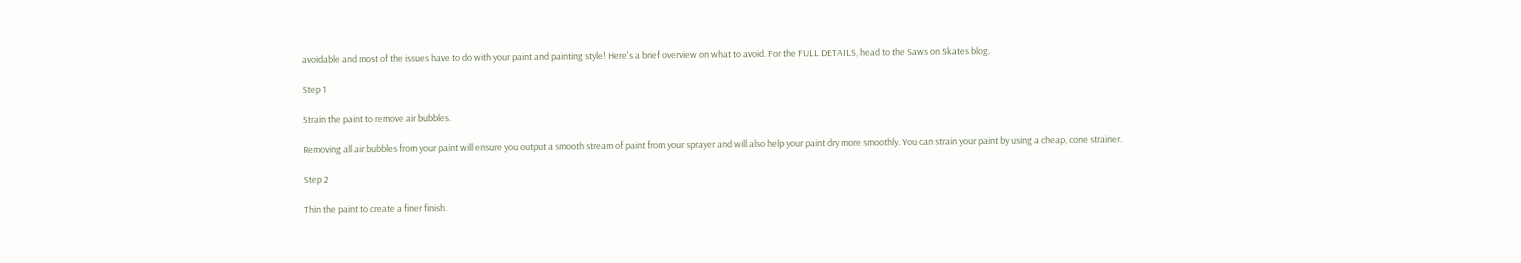avoidable and most of the issues have to do with your paint and painting style! Here's a brief overview on what to avoid. For the FULL DETAILS, head to the Saws on Skates blog.

Step 1

Strain the paint to remove air bubbles.

Removing all air bubbles from your paint will ensure you output a smooth stream of paint from your sprayer and will also help your paint dry more smoothly. You can strain your paint by using a cheap, cone strainer.

Step 2

Thin the paint to create a finer finish.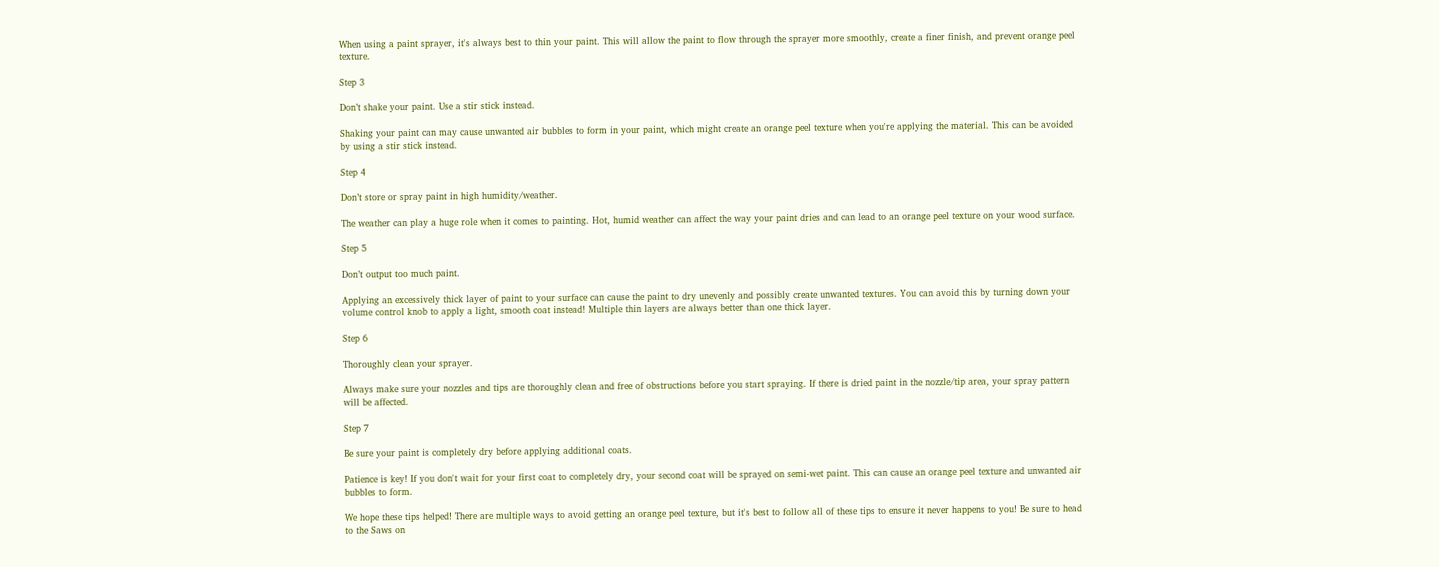When using a paint sprayer, it's always best to thin your paint. This will allow the paint to flow through the sprayer more smoothly, create a finer finish, and prevent orange peel texture.

Step 3

Don’t shake your paint. Use a stir stick instead.

Shaking your paint can may cause unwanted air bubbles to form in your paint, which might create an orange peel texture when you're applying the material. This can be avoided by using a stir stick instead.

Step 4

Don’t store or spray paint in high humidity/weather.

The weather can play a huge role when it comes to painting. Hot, humid weather can affect the way your paint dries and can lead to an orange peel texture on your wood surface.

Step 5

Don’t output too much paint.

Applying an excessively thick layer of paint to your surface can cause the paint to dry unevenly and possibly create unwanted textures. You can avoid this by turning down your volume control knob to apply a light, smooth coat instead! Multiple thin layers are always better than one thick layer.

Step 6

Thoroughly clean your sprayer.

Always make sure your nozzles and tips are thoroughly clean and free of obstructions before you start spraying. If there is dried paint in the nozzle/tip area, your spray pattern will be affected.

Step 7

Be sure your paint is completely dry before applying additional coats.

Patience is key! If you don't wait for your first coat to completely dry, your second coat will be sprayed on semi-wet paint. This can cause an orange peel texture and unwanted air bubbles to form.

We hope these tips helped! There are multiple ways to avoid getting an orange peel texture, but it's best to follow all of these tips to ensure it never happens to you! Be sure to head to the Saws on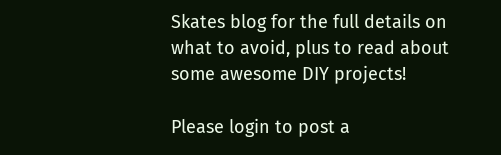Skates blog for the full details on what to avoid, plus to read about some awesome DIY projects!

Please login to post a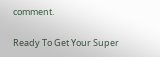comment.

Ready To Get Your Super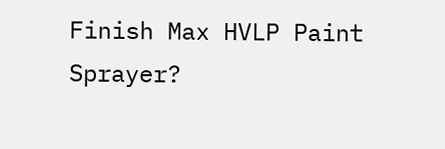Finish Max HVLP Paint Sprayer?